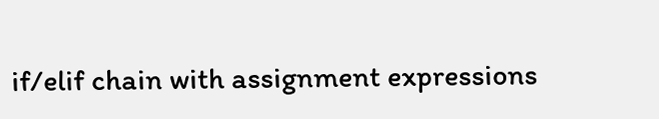if/elif chain with assignment expressions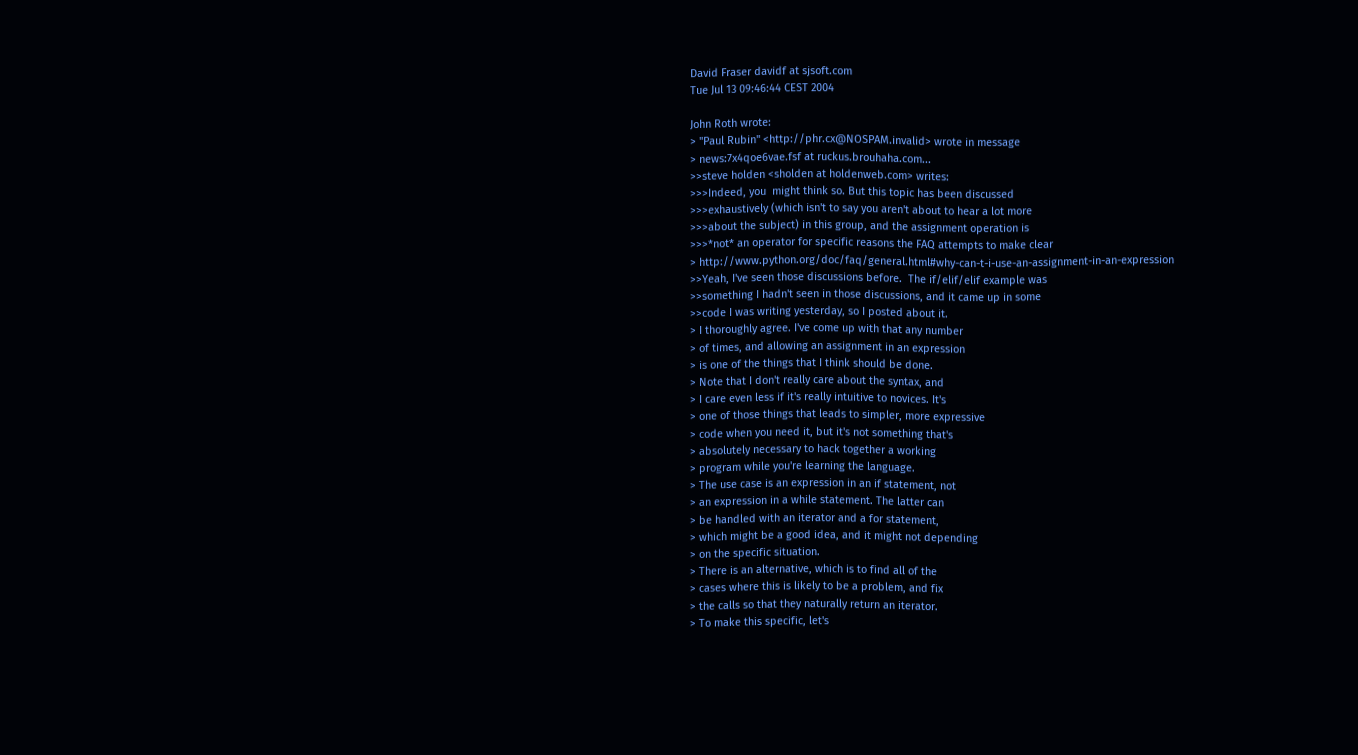David Fraser davidf at sjsoft.com
Tue Jul 13 09:46:44 CEST 2004

John Roth wrote:
> "Paul Rubin" <http://phr.cx@NOSPAM.invalid> wrote in message
> news:7x4qoe6vae.fsf at ruckus.brouhaha.com...
>>steve holden <sholden at holdenweb.com> writes:
>>>Indeed, you  might think so. But this topic has been discussed
>>>exhaustively (which isn't to say you aren't about to hear a lot more
>>>about the subject) in this group, and the assignment operation is
>>>*not* an operator for specific reasons the FAQ attempts to make clear
> http://www.python.org/doc/faq/general.html#why-can-t-i-use-an-assignment-in-an-expression
>>Yeah, I've seen those discussions before.  The if/elif/elif example was
>>something I hadn't seen in those discussions, and it came up in some
>>code I was writing yesterday, so I posted about it.
> I thoroughly agree. I've come up with that any number
> of times, and allowing an assignment in an expression
> is one of the things that I think should be done.
> Note that I don't really care about the syntax, and
> I care even less if it's really intuitive to novices. It's
> one of those things that leads to simpler, more expressive
> code when you need it, but it's not something that's
> absolutely necessary to hack together a working
> program while you're learning the language.
> The use case is an expression in an if statement, not
> an expression in a while statement. The latter can
> be handled with an iterator and a for statement,
> which might be a good idea, and it might not depending
> on the specific situation.
> There is an alternative, which is to find all of the
> cases where this is likely to be a problem, and fix
> the calls so that they naturally return an iterator.
> To make this specific, let's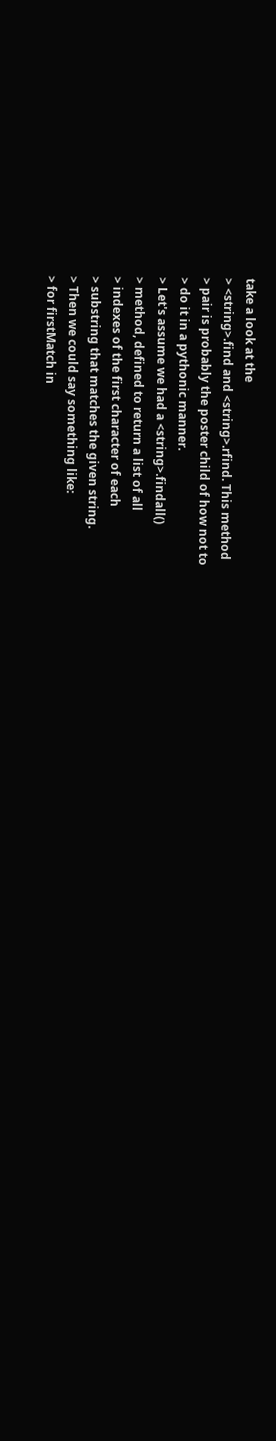take a look at the
> <string>.find and <string>.rfind. This method
> pair is probably the poster child of how not to
> do it in a pythonic manner.
> Let's assume we had a <string>.findall()
> method, defined to return a list of all
> indexes of the first character of each
> substring that matches the given string.
> Then we could say something like:
> for firstMatch in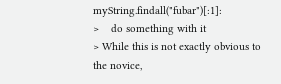myString.findall("fubar")[:1]:
>    do something with it
> While this is not exactly obvious to the novice,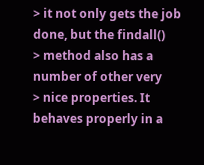> it not only gets the job done, but the findall()
> method also has a number of other very
> nice properties. It behaves properly in a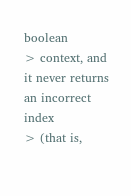boolean
> context, and it never returns an incorrect index
> (that is,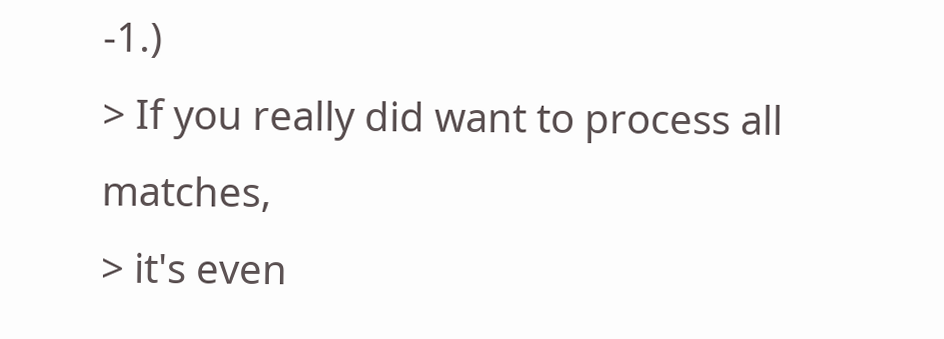-1.)
> If you really did want to process all matches,
> it's even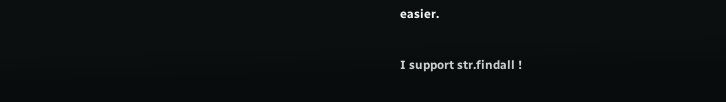easier.

I support str.findall !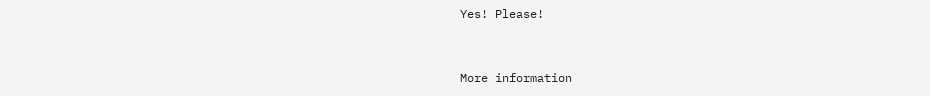Yes! Please!


More information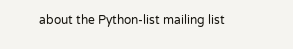about the Python-list mailing list